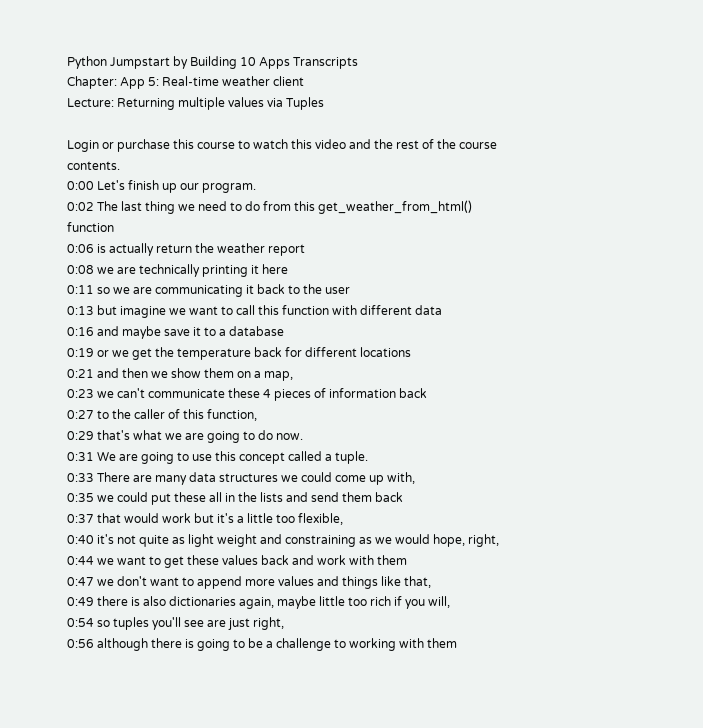Python Jumpstart by Building 10 Apps Transcripts
Chapter: App 5: Real-time weather client
Lecture: Returning multiple values via Tuples

Login or purchase this course to watch this video and the rest of the course contents.
0:00 Let's finish up our program.
0:02 The last thing we need to do from this get_weather_from_html() function
0:06 is actually return the weather report
0:08 we are technically printing it here
0:11 so we are communicating it back to the user
0:13 but imagine we want to call this function with different data
0:16 and maybe save it to a database
0:19 or we get the temperature back for different locations
0:21 and then we show them on a map,
0:23 we can't communicate these 4 pieces of information back
0:27 to the caller of this function,
0:29 that's what we are going to do now.
0:31 We are going to use this concept called a tuple.
0:33 There are many data structures we could come up with,
0:35 we could put these all in the lists and send them back
0:37 that would work but it's a little too flexible,
0:40 it's not quite as light weight and constraining as we would hope, right,
0:44 we want to get these values back and work with them
0:47 we don't want to append more values and things like that,
0:49 there is also dictionaries again, maybe little too rich if you will,
0:54 so tuples you'll see are just right,
0:56 although there is going to be a challenge to working with them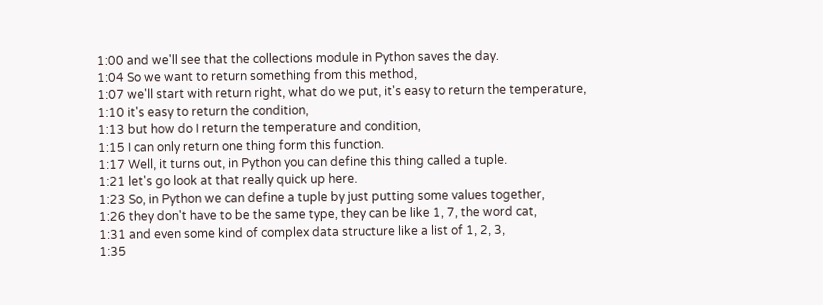1:00 and we'll see that the collections module in Python saves the day.
1:04 So we want to return something from this method,
1:07 we'll start with return right, what do we put, it's easy to return the temperature,
1:10 it's easy to return the condition,
1:13 but how do I return the temperature and condition,
1:15 I can only return one thing form this function.
1:17 Well, it turns out, in Python you can define this thing called a tuple.
1:21 let's go look at that really quick up here.
1:23 So, in Python we can define a tuple by just putting some values together,
1:26 they don't have to be the same type, they can be like 1, 7, the word cat,
1:31 and even some kind of complex data structure like a list of 1, 2, 3,
1:35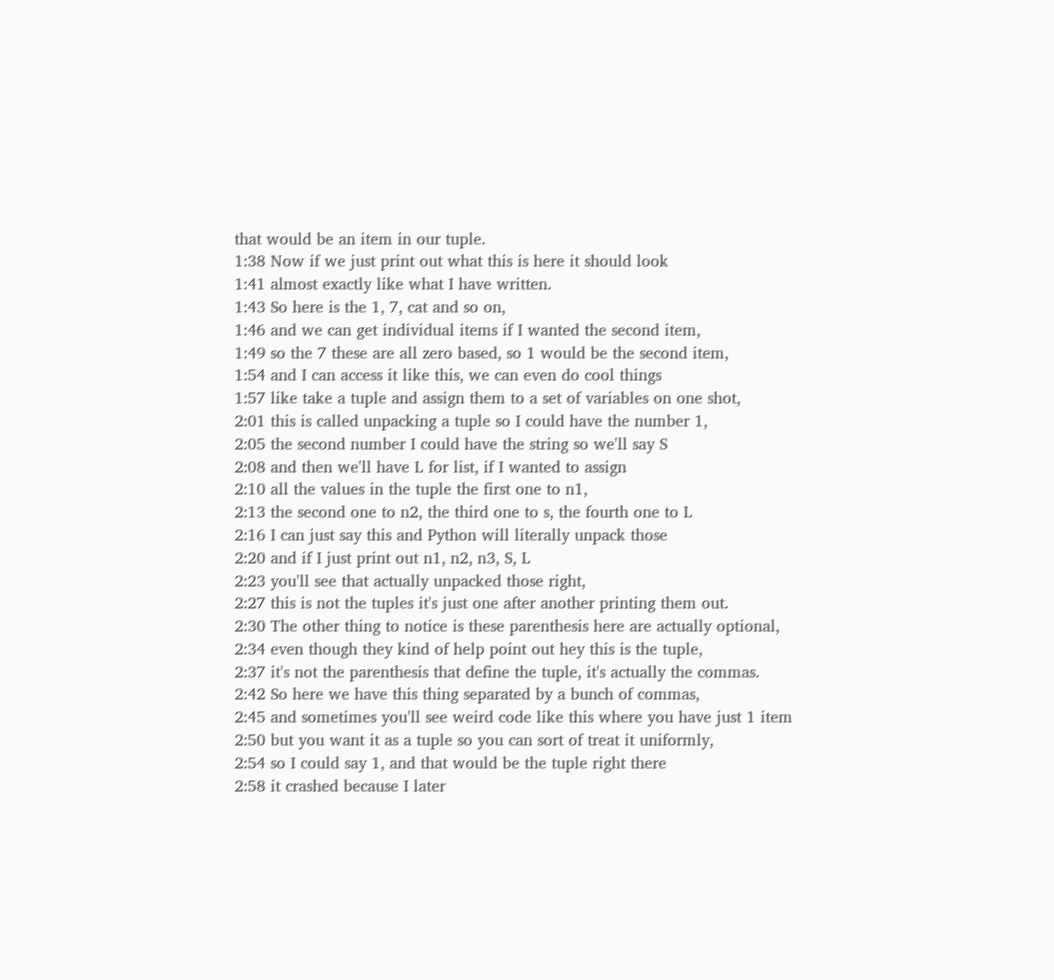that would be an item in our tuple.
1:38 Now if we just print out what this is here it should look
1:41 almost exactly like what I have written.
1:43 So here is the 1, 7, cat and so on,
1:46 and we can get individual items if I wanted the second item,
1:49 so the 7 these are all zero based, so 1 would be the second item,
1:54 and I can access it like this, we can even do cool things
1:57 like take a tuple and assign them to a set of variables on one shot,
2:01 this is called unpacking a tuple so I could have the number 1,
2:05 the second number I could have the string so we'll say S
2:08 and then we'll have L for list, if I wanted to assign
2:10 all the values in the tuple the first one to n1,
2:13 the second one to n2, the third one to s, the fourth one to L
2:16 I can just say this and Python will literally unpack those
2:20 and if I just print out n1, n2, n3, S, L
2:23 you'll see that actually unpacked those right,
2:27 this is not the tuples it's just one after another printing them out.
2:30 The other thing to notice is these parenthesis here are actually optional,
2:34 even though they kind of help point out hey this is the tuple,
2:37 it's not the parenthesis that define the tuple, it's actually the commas.
2:42 So here we have this thing separated by a bunch of commas,
2:45 and sometimes you'll see weird code like this where you have just 1 item
2:50 but you want it as a tuple so you can sort of treat it uniformly,
2:54 so I could say 1, and that would be the tuple right there
2:58 it crashed because I later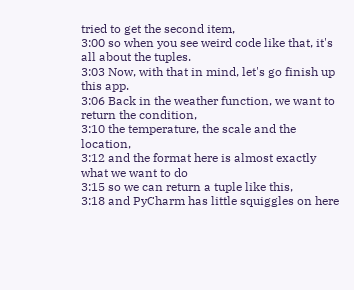tried to get the second item,
3:00 so when you see weird code like that, it's all about the tuples.
3:03 Now, with that in mind, let's go finish up this app.
3:06 Back in the weather function, we want to return the condition,
3:10 the temperature, the scale and the location,
3:12 and the format here is almost exactly what we want to do
3:15 so we can return a tuple like this,
3:18 and PyCharm has little squiggles on here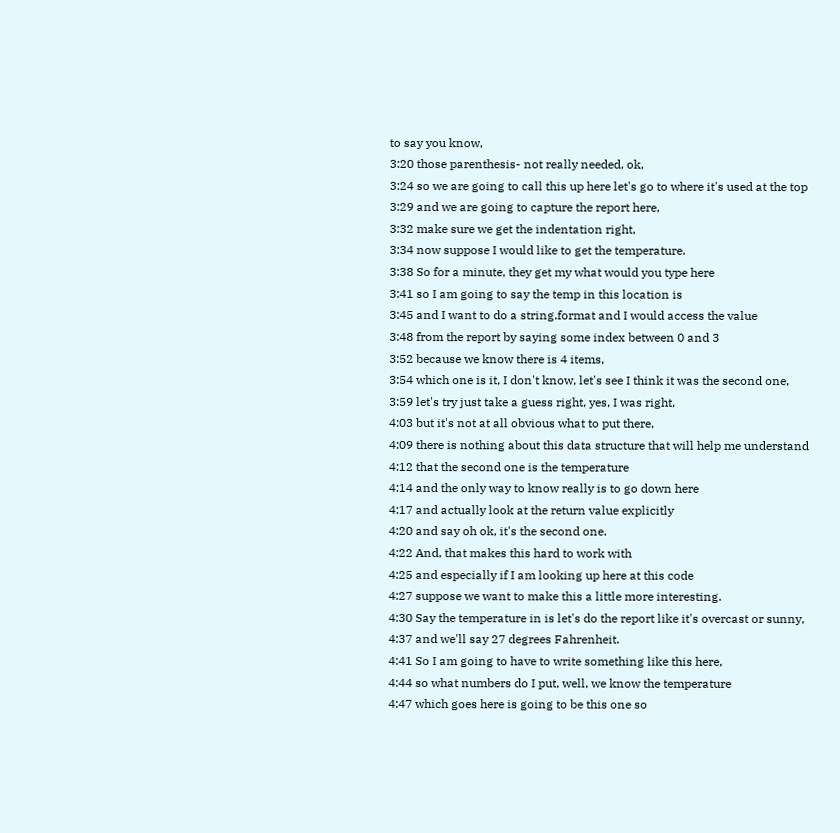to say you know,
3:20 those parenthesis- not really needed, ok,
3:24 so we are going to call this up here let's go to where it's used at the top
3:29 and we are going to capture the report here,
3:32 make sure we get the indentation right,
3:34 now suppose I would like to get the temperature.
3:38 So for a minute, they get my what would you type here
3:41 so I am going to say the temp in this location is
3:45 and I want to do a string.format and I would access the value
3:48 from the report by saying some index between 0 and 3
3:52 because we know there is 4 items,
3:54 which one is it, I don't know, let's see I think it was the second one,
3:59 let's try just take a guess right, yes, I was right,
4:03 but it's not at all obvious what to put there,
4:09 there is nothing about this data structure that will help me understand
4:12 that the second one is the temperature
4:14 and the only way to know really is to go down here
4:17 and actually look at the return value explicitly
4:20 and say oh ok, it's the second one.
4:22 And, that makes this hard to work with
4:25 and especially if I am looking up here at this code
4:27 suppose we want to make this a little more interesting.
4:30 Say the temperature in is let's do the report like it's overcast or sunny,
4:37 and we'll say 27 degrees Fahrenheit.
4:41 So I am going to have to write something like this here,
4:44 so what numbers do I put, well, we know the temperature
4:47 which goes here is going to be this one so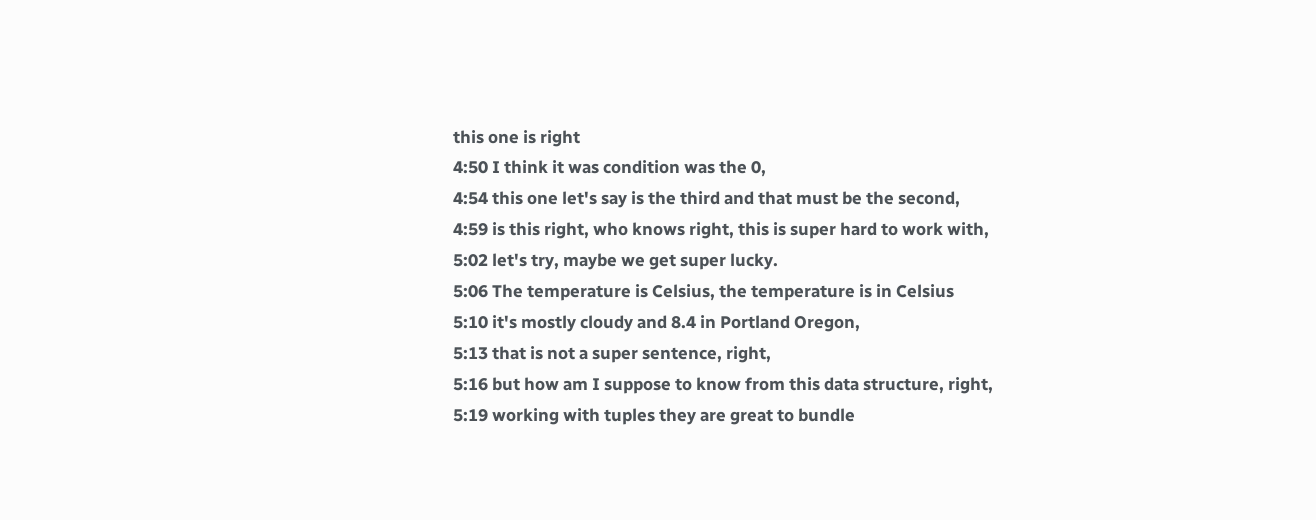this one is right
4:50 I think it was condition was the 0,
4:54 this one let's say is the third and that must be the second,
4:59 is this right, who knows right, this is super hard to work with,
5:02 let's try, maybe we get super lucky.
5:06 The temperature is Celsius, the temperature is in Celsius
5:10 it's mostly cloudy and 8.4 in Portland Oregon,
5:13 that is not a super sentence, right,
5:16 but how am I suppose to know from this data structure, right,
5:19 working with tuples they are great to bundle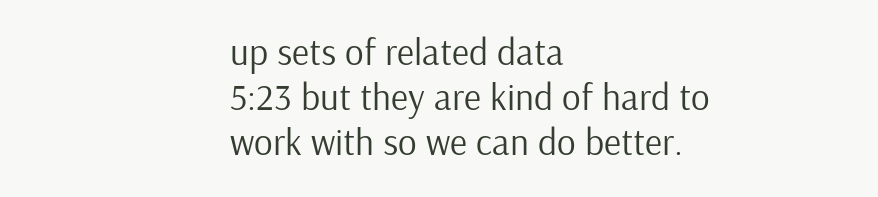up sets of related data
5:23 but they are kind of hard to work with so we can do better.